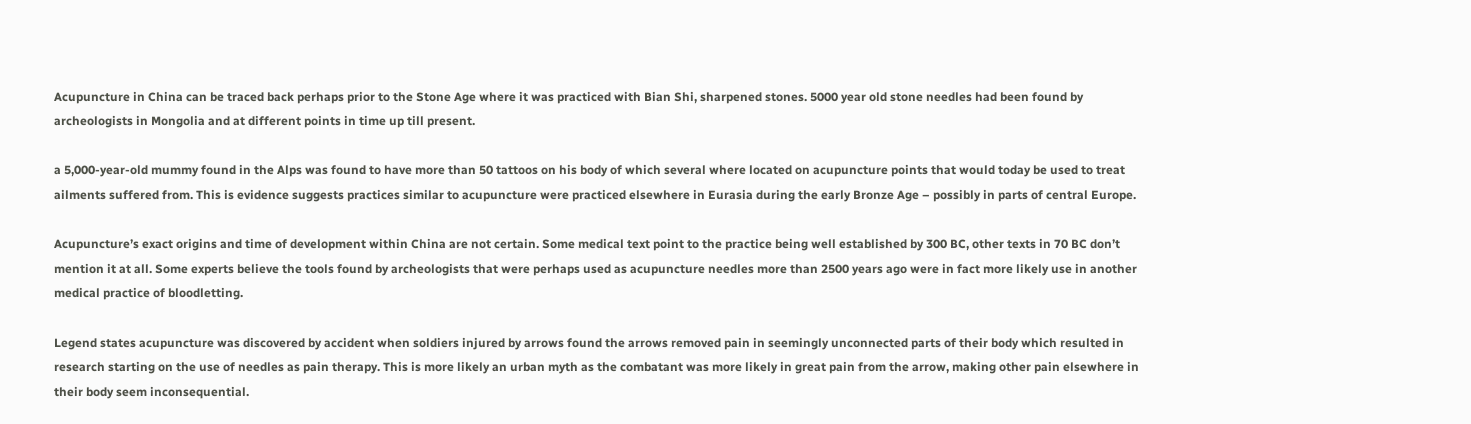Acupuncture in China can be traced back perhaps prior to the Stone Age where it was practiced with Bian Shi, sharpened stones. 5000 year old stone needles had been found by archeologists in Mongolia and at different points in time up till present.

a 5,000-year-old mummy found in the Alps was found to have more than 50 tattoos on his body of which several where located on acupuncture points that would today be used to treat ailments suffered from. This is evidence suggests practices similar to acupuncture were practiced elsewhere in Eurasia during the early Bronze Age – possibly in parts of central Europe.

Acupuncture’s exact origins and time of development within China are not certain. Some medical text point to the practice being well established by 300 BC, other texts in 70 BC don’t mention it at all. Some experts believe the tools found by archeologists that were perhaps used as acupuncture needles more than 2500 years ago were in fact more likely use in another medical practice of bloodletting.

Legend states acupuncture was discovered by accident when soldiers injured by arrows found the arrows removed pain in seemingly unconnected parts of their body which resulted in research starting on the use of needles as pain therapy. This is more likely an urban myth as the combatant was more likely in great pain from the arrow, making other pain elsewhere in their body seem inconsequential.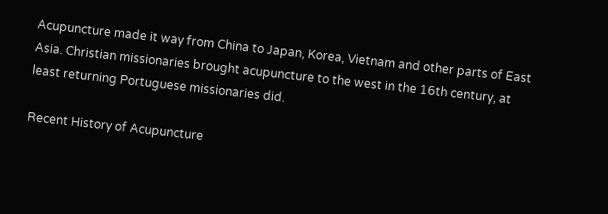Acupuncture made it way from China to Japan, Korea, Vietnam and other parts of East Asia. Christian missionaries brought acupuncture to the west in the 16th century, at least returning Portuguese missionaries did.

Recent History of Acupuncture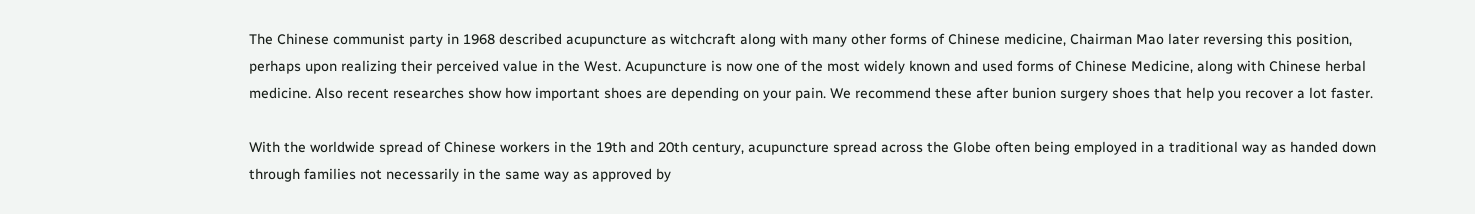The Chinese communist party in 1968 described acupuncture as witchcraft along with many other forms of Chinese medicine, Chairman Mao later reversing this position, perhaps upon realizing their perceived value in the West. Acupuncture is now one of the most widely known and used forms of Chinese Medicine, along with Chinese herbal medicine. Also recent researches show how important shoes are depending on your pain. We recommend these after bunion surgery shoes that help you recover a lot faster.

With the worldwide spread of Chinese workers in the 19th and 20th century, acupuncture spread across the Globe often being employed in a traditional way as handed down through families not necessarily in the same way as approved by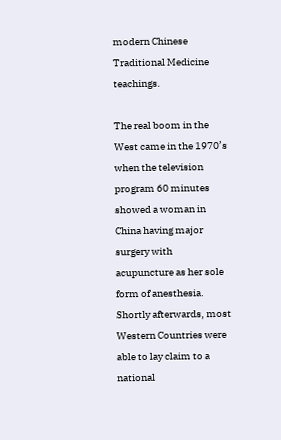modern Chinese Traditional Medicine teachings.

The real boom in the West came in the 1970’s when the television program 60 minutes showed a woman in China having major surgery with acupuncture as her sole form of anesthesia. Shortly afterwards, most Western Countries were able to lay claim to a national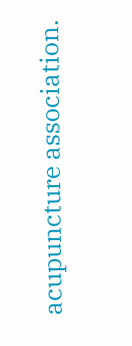acupuncture association.